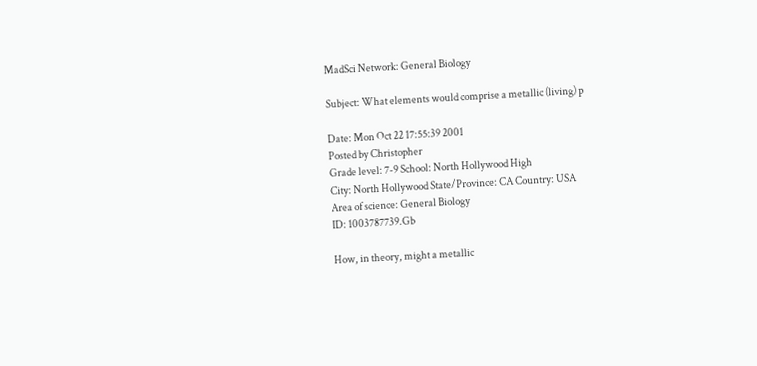MadSci Network: General Biology

Subject: What elements would comprise a metallic (living) p

Date: Mon Oct 22 17:55:39 2001
Posted by Christopher
Grade level: 7-9 School: North Hollywood High
City: North Hollywood State/Province: CA Country: USA
Area of science: General Biology
ID: 1003787739.Gb

How, in theory, might a metallic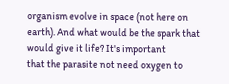organism evolve in space (not here on
earth). And what would be the spark that would give it life? It's important
that the parasite not need oxygen to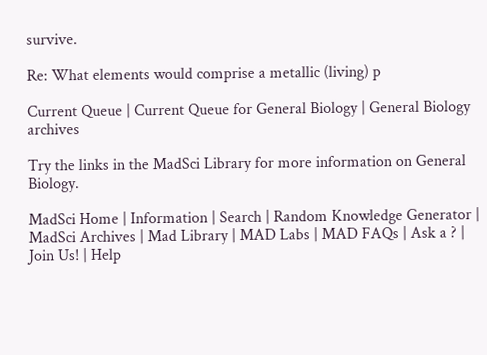survive.

Re: What elements would comprise a metallic (living) p

Current Queue | Current Queue for General Biology | General Biology archives

Try the links in the MadSci Library for more information on General Biology.

MadSci Home | Information | Search | Random Knowledge Generator | MadSci Archives | Mad Library | MAD Labs | MAD FAQs | Ask a ? | Join Us! | Help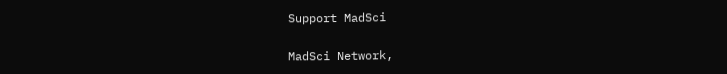Support MadSci

MadSci Network,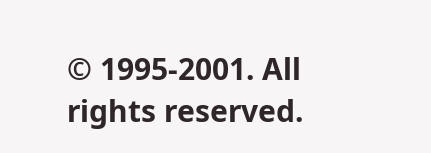© 1995-2001. All rights reserved.